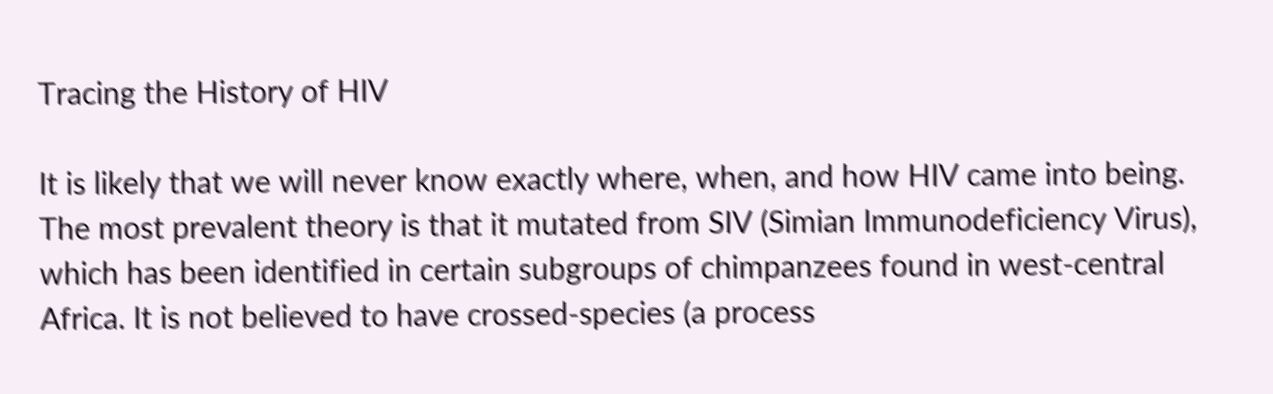Tracing the History of HIV

It is likely that we will never know exactly where, when, and how HIV came into being. The most prevalent theory is that it mutated from SIV (Simian Immunodeficiency Virus), which has been identified in certain subgroups of chimpanzees found in west-central Africa. It is not believed to have crossed-species (a process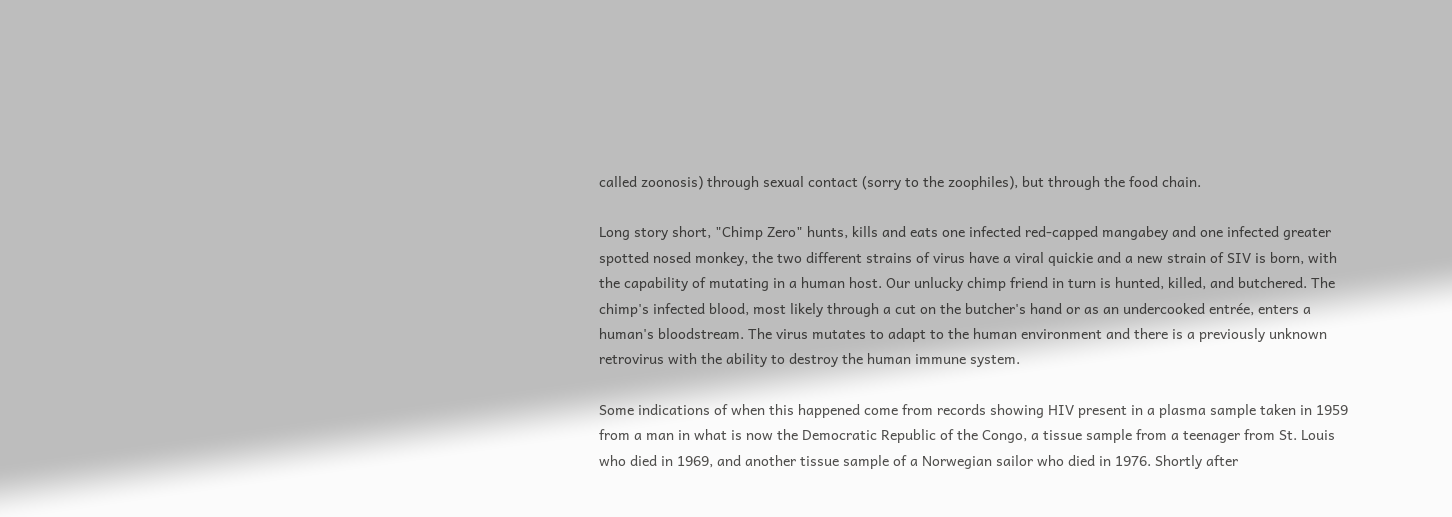called zoonosis) through sexual contact (sorry to the zoophiles), but through the food chain.

Long story short, "Chimp Zero" hunts, kills and eats one infected red-capped mangabey and one infected greater spotted nosed monkey, the two different strains of virus have a viral quickie and a new strain of SIV is born, with the capability of mutating in a human host. Our unlucky chimp friend in turn is hunted, killed, and butchered. The chimp's infected blood, most likely through a cut on the butcher's hand or as an undercooked entrée, enters a human's bloodstream. The virus mutates to adapt to the human environment and there is a previously unknown retrovirus with the ability to destroy the human immune system.

Some indications of when this happened come from records showing HIV present in a plasma sample taken in 1959 from a man in what is now the Democratic Republic of the Congo, a tissue sample from a teenager from St. Louis who died in 1969, and another tissue sample of a Norwegian sailor who died in 1976. Shortly after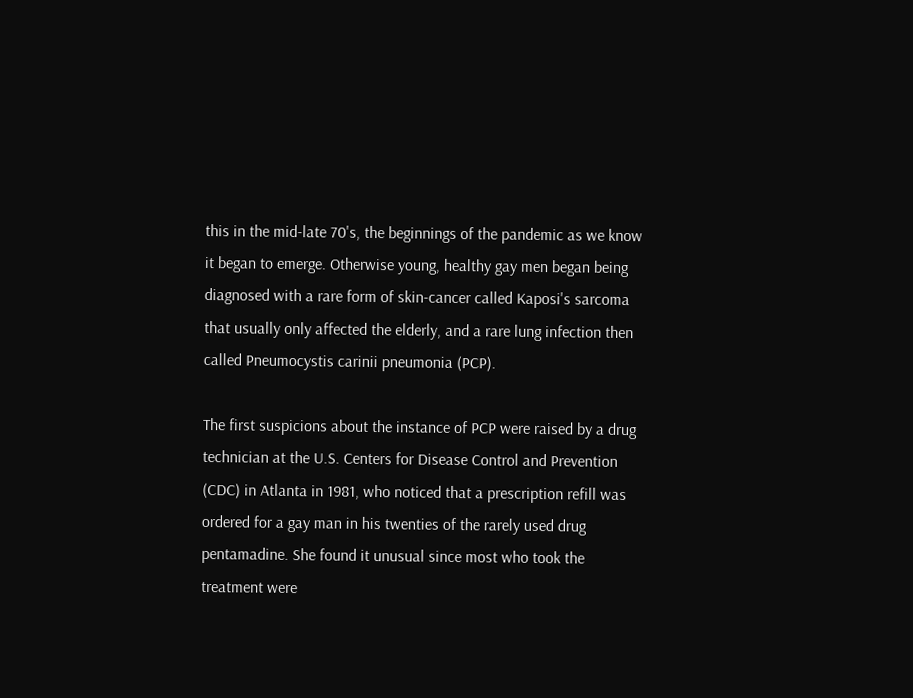this in the mid-late 70's, the beginnings of the pandemic as we know it began to emerge. Otherwise young, healthy gay men began being diagnosed with a rare form of skin-cancer called Kaposi's sarcoma that usually only affected the elderly, and a rare lung infection then called Pneumocystis carinii pneumonia (PCP).

The first suspicions about the instance of PCP were raised by a drug technician at the U.S. Centers for Disease Control and Prevention (CDC) in Atlanta in 1981, who noticed that a prescription refill was ordered for a gay man in his twenties of the rarely used drug pentamadine. She found it unusual since most who took the treatment were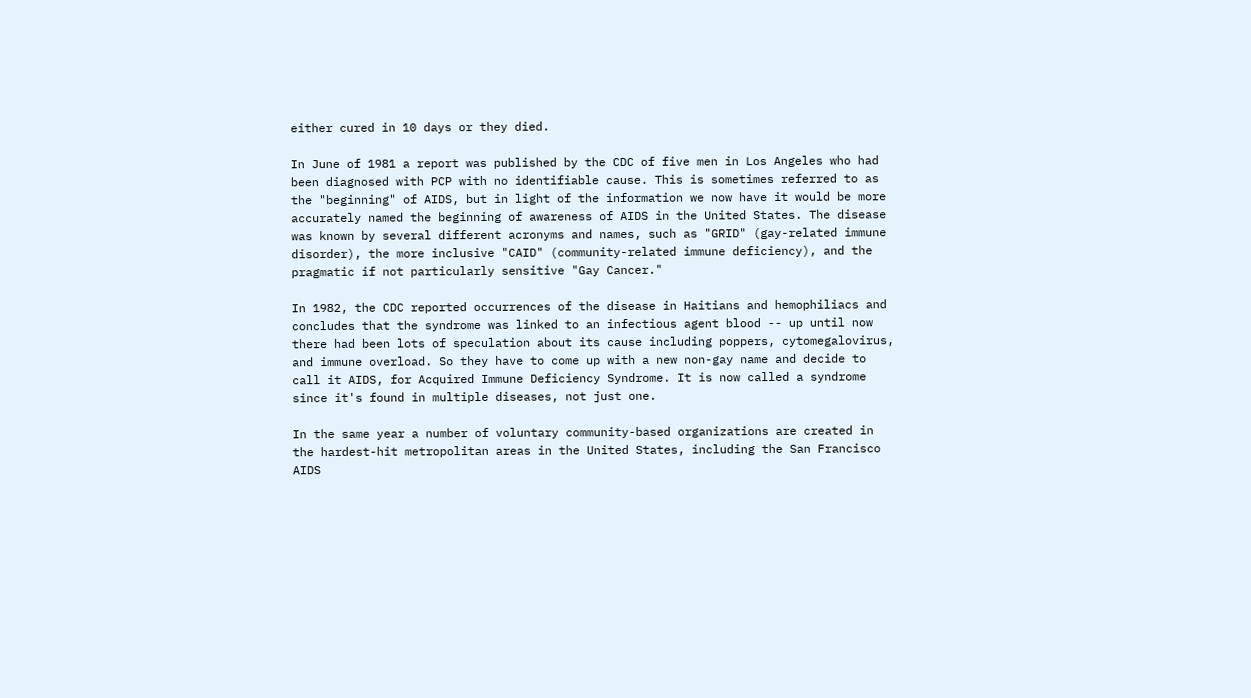either cured in 10 days or they died.

In June of 1981 a report was published by the CDC of five men in Los Angeles who had been diagnosed with PCP with no identifiable cause. This is sometimes referred to as the "beginning" of AIDS, but in light of the information we now have it would be more accurately named the beginning of awareness of AIDS in the United States. The disease was known by several different acronyms and names, such as "GRID" (gay-related immune disorder), the more inclusive "CAID" (community-related immune deficiency), and the pragmatic if not particularly sensitive "Gay Cancer."

In 1982, the CDC reported occurrences of the disease in Haitians and hemophiliacs and concludes that the syndrome was linked to an infectious agent blood -- up until now there had been lots of speculation about its cause including poppers, cytomegalovirus, and immune overload. So they have to come up with a new non-gay name and decide to call it AIDS, for Acquired Immune Deficiency Syndrome. It is now called a syndrome since it's found in multiple diseases, not just one.

In the same year a number of voluntary community-based organizations are created in the hardest-hit metropolitan areas in the United States, including the San Francisco AIDS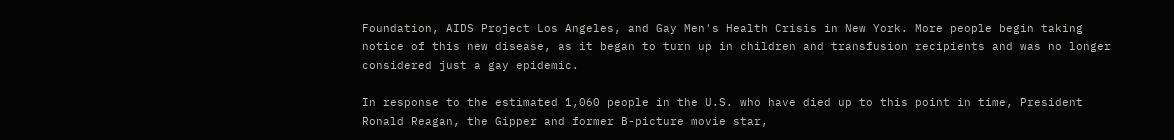Foundation, AIDS Project Los Angeles, and Gay Men's Health Crisis in New York. More people begin taking notice of this new disease, as it began to turn up in children and transfusion recipients and was no longer considered just a gay epidemic.

In response to the estimated 1,060 people in the U.S. who have died up to this point in time, President Ronald Reagan, the Gipper and former B-picture movie star,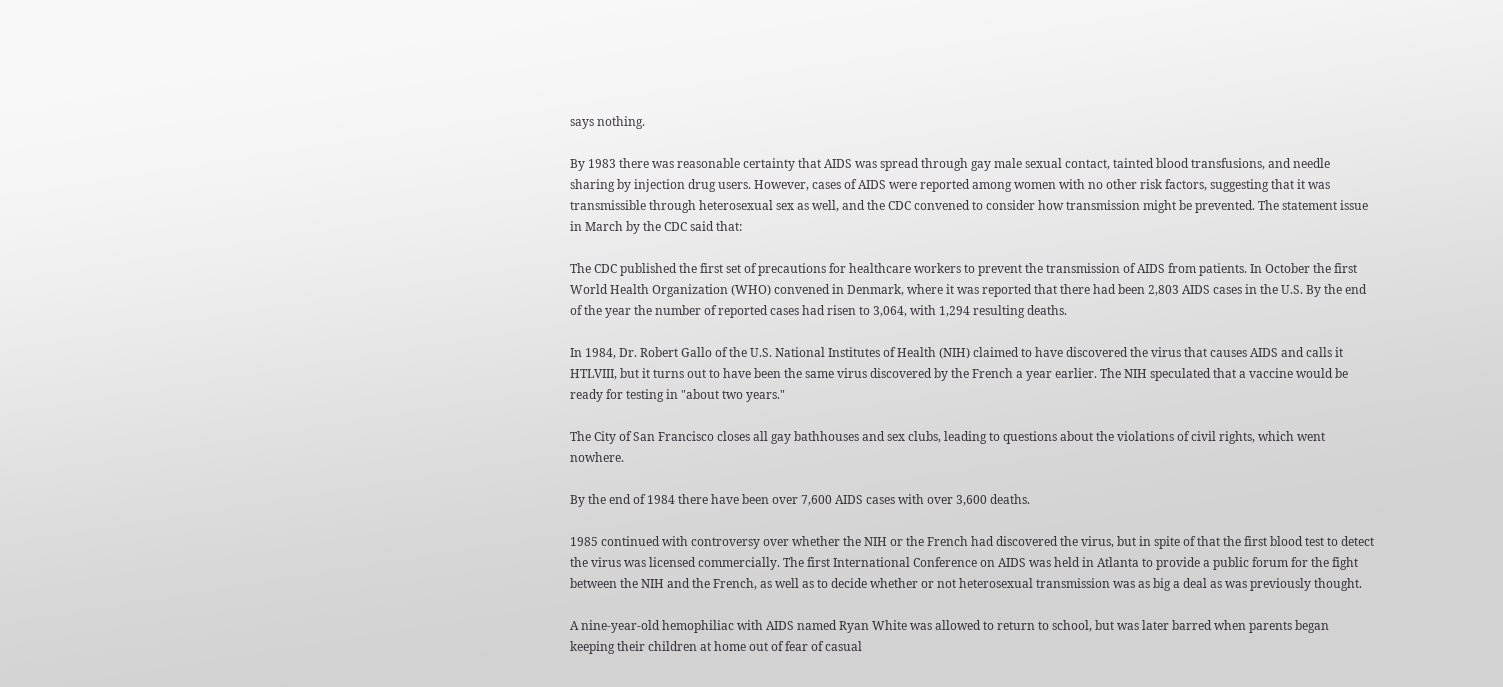says nothing.

By 1983 there was reasonable certainty that AIDS was spread through gay male sexual contact, tainted blood transfusions, and needle sharing by injection drug users. However, cases of AIDS were reported among women with no other risk factors, suggesting that it was transmissible through heterosexual sex as well, and the CDC convened to consider how transmission might be prevented. The statement issue in March by the CDC said that:

The CDC published the first set of precautions for healthcare workers to prevent the transmission of AIDS from patients. In October the first World Health Organization (WHO) convened in Denmark, where it was reported that there had been 2,803 AIDS cases in the U.S. By the end of the year the number of reported cases had risen to 3,064, with 1,294 resulting deaths.

In 1984, Dr. Robert Gallo of the U.S. National Institutes of Health (NIH) claimed to have discovered the virus that causes AIDS and calls it HTLVIII, but it turns out to have been the same virus discovered by the French a year earlier. The NIH speculated that a vaccine would be ready for testing in "about two years."

The City of San Francisco closes all gay bathhouses and sex clubs, leading to questions about the violations of civil rights, which went nowhere.

By the end of 1984 there have been over 7,600 AIDS cases with over 3,600 deaths.

1985 continued with controversy over whether the NIH or the French had discovered the virus, but in spite of that the first blood test to detect the virus was licensed commercially. The first International Conference on AIDS was held in Atlanta to provide a public forum for the fight between the NIH and the French, as well as to decide whether or not heterosexual transmission was as big a deal as was previously thought.

A nine-year-old hemophiliac with AIDS named Ryan White was allowed to return to school, but was later barred when parents began keeping their children at home out of fear of casual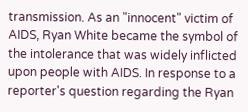transmission. As an "innocent" victim of AIDS, Ryan White became the symbol of the intolerance that was widely inflicted upon people with AIDS. In response to a reporter's question regarding the Ryan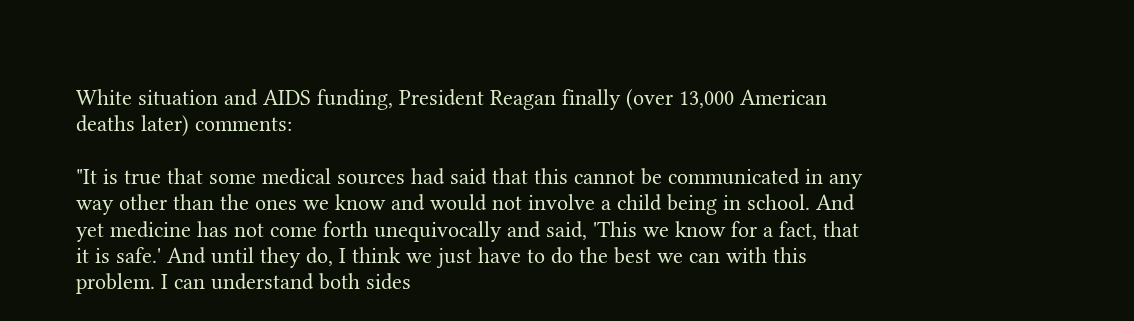White situation and AIDS funding, President Reagan finally (over 13,000 American deaths later) comments:

"It is true that some medical sources had said that this cannot be communicated in any way other than the ones we know and would not involve a child being in school. And yet medicine has not come forth unequivocally and said, 'This we know for a fact, that it is safe.' And until they do, I think we just have to do the best we can with this problem. I can understand both sides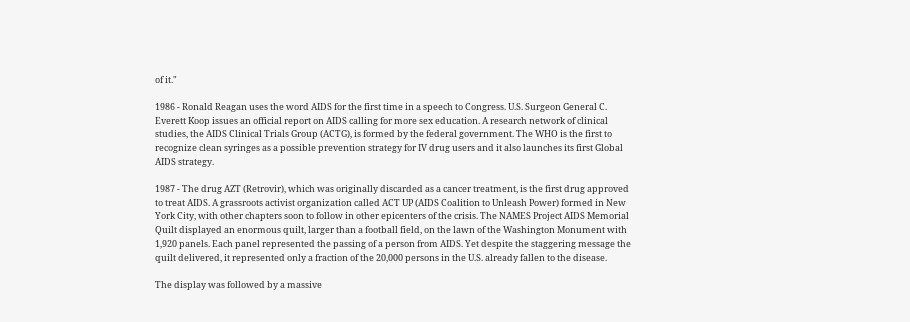of it."

1986 - Ronald Reagan uses the word AIDS for the first time in a speech to Congress. U.S. Surgeon General C. Everett Koop issues an official report on AIDS calling for more sex education. A research network of clinical studies, the AIDS Clinical Trials Group (ACTG), is formed by the federal government. The WHO is the first to recognize clean syringes as a possible prevention strategy for IV drug users and it also launches its first Global AIDS strategy.

1987 - The drug AZT (Retrovir), which was originally discarded as a cancer treatment, is the first drug approved to treat AIDS. A grassroots activist organization called ACT UP (AIDS Coalition to Unleash Power) formed in New York City, with other chapters soon to follow in other epicenters of the crisis. The NAMES Project AIDS Memorial Quilt displayed an enormous quilt, larger than a football field, on the lawn of the Washington Monument with 1,920 panels. Each panel represented the passing of a person from AIDS. Yet despite the staggering message the quilt delivered, it represented only a fraction of the 20,000 persons in the U.S. already fallen to the disease.

The display was followed by a massive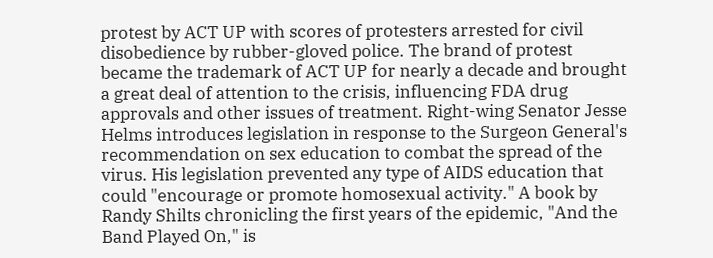protest by ACT UP with scores of protesters arrested for civil disobedience by rubber-gloved police. The brand of protest became the trademark of ACT UP for nearly a decade and brought a great deal of attention to the crisis, influencing FDA drug approvals and other issues of treatment. Right-wing Senator Jesse Helms introduces legislation in response to the Surgeon General's recommendation on sex education to combat the spread of the virus. His legislation prevented any type of AIDS education that could "encourage or promote homosexual activity." A book by Randy Shilts chronicling the first years of the epidemic, "And the Band Played On," is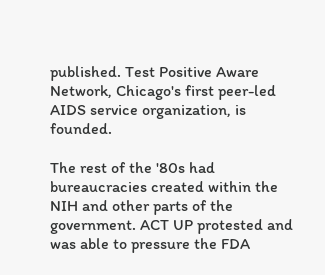published. Test Positive Aware Network, Chicago's first peer-led AIDS service organization, is founded.

The rest of the '80s had bureaucracies created within the NIH and other parts of the government. ACT UP protested and was able to pressure the FDA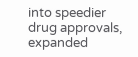into speedier drug approvals, expanded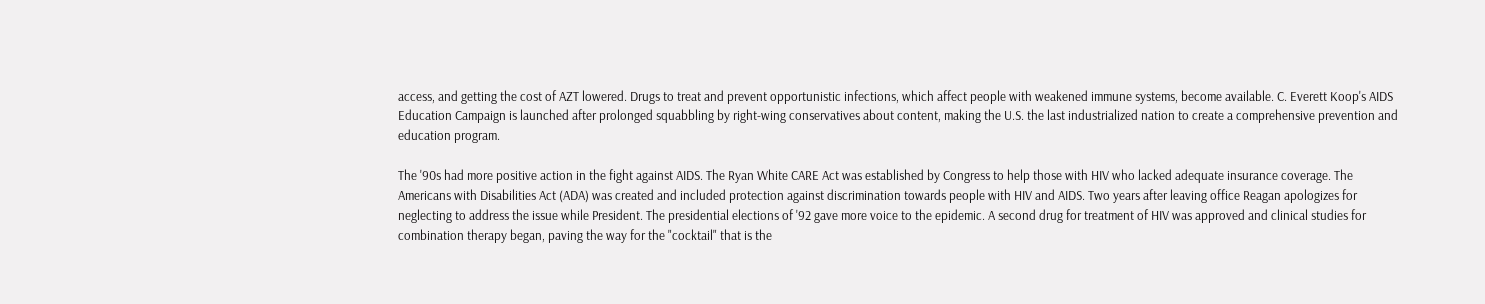access, and getting the cost of AZT lowered. Drugs to treat and prevent opportunistic infections, which affect people with weakened immune systems, become available. C. Everett Koop's AIDS Education Campaign is launched after prolonged squabbling by right-wing conservatives about content, making the U.S. the last industrialized nation to create a comprehensive prevention and education program.

The '90s had more positive action in the fight against AIDS. The Ryan White CARE Act was established by Congress to help those with HIV who lacked adequate insurance coverage. The Americans with Disabilities Act (ADA) was created and included protection against discrimination towards people with HIV and AIDS. Two years after leaving office Reagan apologizes for neglecting to address the issue while President. The presidential elections of '92 gave more voice to the epidemic. A second drug for treatment of HIV was approved and clinical studies for combination therapy began, paving the way for the "cocktail" that is the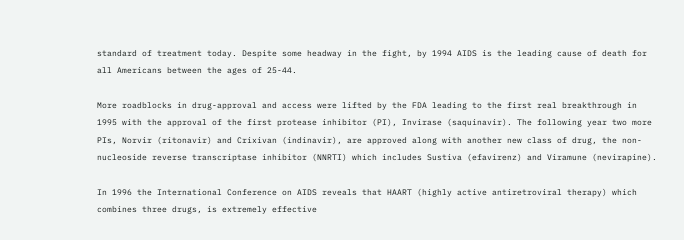standard of treatment today. Despite some headway in the fight, by 1994 AIDS is the leading cause of death for all Americans between the ages of 25-44.

More roadblocks in drug-approval and access were lifted by the FDA leading to the first real breakthrough in 1995 with the approval of the first protease inhibitor (PI), Invirase (saquinavir). The following year two more PIs, Norvir (ritonavir) and Crixivan (indinavir), are approved along with another new class of drug, the non-nucleoside reverse transcriptase inhibitor (NNRTI) which includes Sustiva (efavirenz) and Viramune (nevirapine).

In 1996 the International Conference on AIDS reveals that HAART (highly active antiretroviral therapy) which combines three drugs, is extremely effective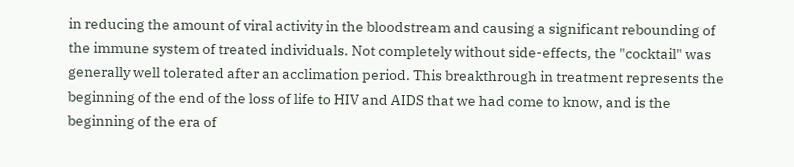in reducing the amount of viral activity in the bloodstream and causing a significant rebounding of the immune system of treated individuals. Not completely without side-effects, the "cocktail" was generally well tolerated after an acclimation period. This breakthrough in treatment represents the beginning of the end of the loss of life to HIV and AIDS that we had come to know, and is the beginning of the era of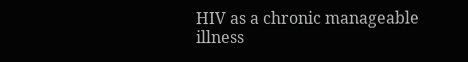HIV as a chronic manageable illness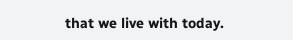that we live with today.